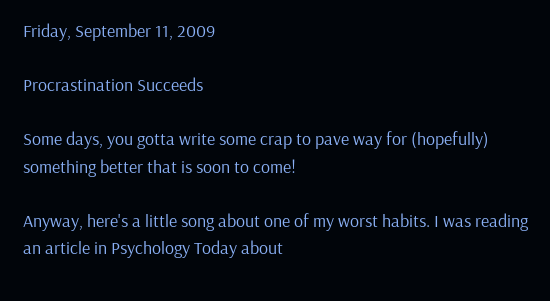Friday, September 11, 2009

Procrastination Succeeds

Some days, you gotta write some crap to pave way for (hopefully) something better that is soon to come!

Anyway, here's a little song about one of my worst habits. I was reading an article in Psychology Today about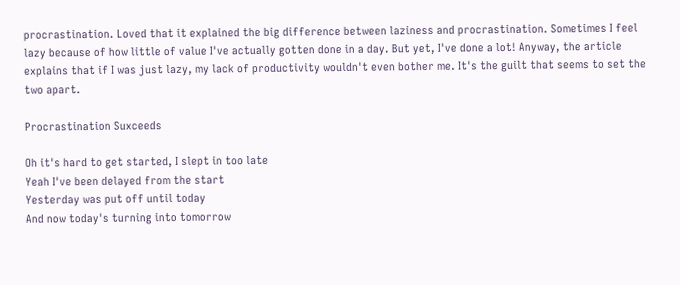procrastination. Loved that it explained the big difference between laziness and procrastination. Sometimes I feel lazy because of how little of value I've actually gotten done in a day. But yet, I've done a lot! Anyway, the article explains that if I was just lazy, my lack of productivity wouldn't even bother me. It's the guilt that seems to set the two apart.

Procrastination Suxceeds

Oh it's hard to get started, I slept in too late
Yeah I've been delayed from the start
Yesterday was put off until today
And now today's turning into tomorrow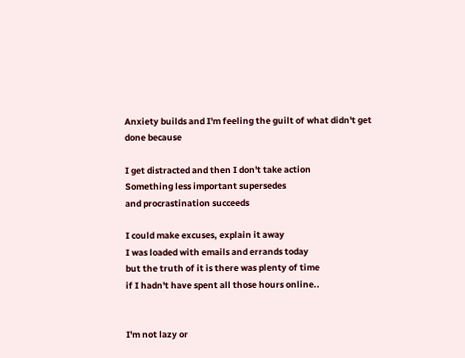Anxiety builds and I'm feeling the guilt of what didn't get done because

I get distracted and then I don't take action
Something less important supersedes
and procrastination succeeds

I could make excuses, explain it away
I was loaded with emails and errands today
but the truth of it is there was plenty of time
if I hadn't have spent all those hours online..


I'm not lazy or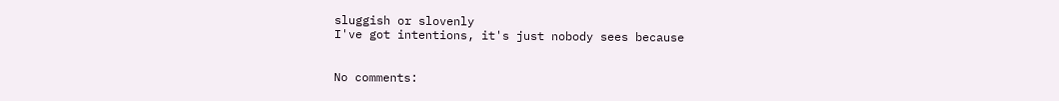sluggish or slovenly
I've got intentions, it's just nobody sees because


No comments: